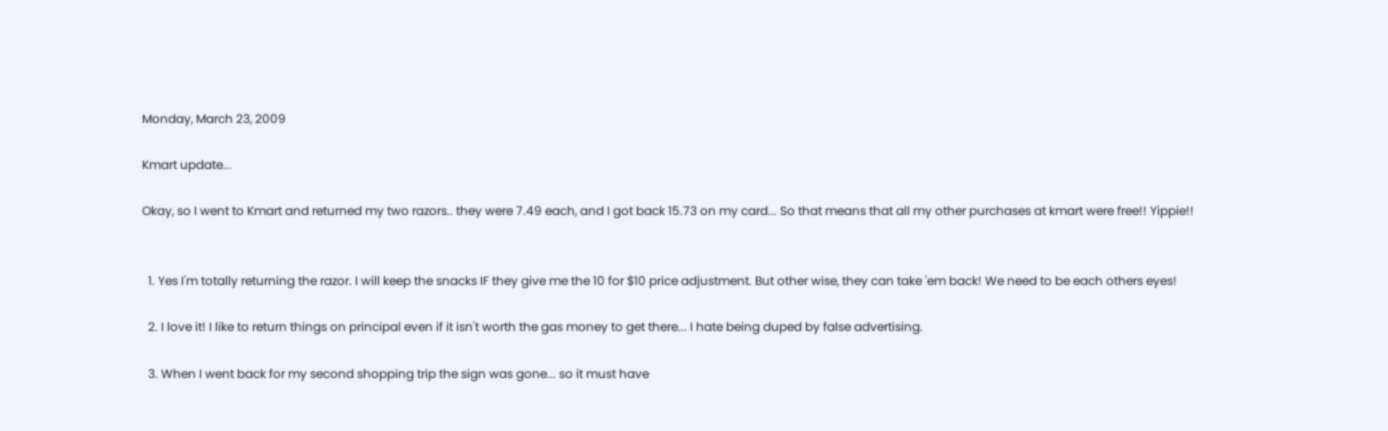Monday, March 23, 2009

Kmart update...

Okay, so I went to Kmart and returned my two razors.. they were 7.49 each, and I got back 15.73 on my card... So that means that all my other purchases at kmart were free!! Yippie!!


  1. Yes I'm totally returning the razor. I will keep the snacks IF they give me the 10 for $10 price adjustment. But other wise, they can take 'em back! We need to be each others eyes!

  2. I love it! I like to return things on principal even if it isn't worth the gas money to get there... I hate being duped by false advertising.

  3. When I went back for my second shopping trip the sign was gone... so it must have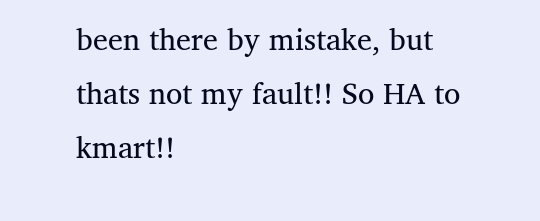been there by mistake, but thats not my fault!! So HA to kmart!!